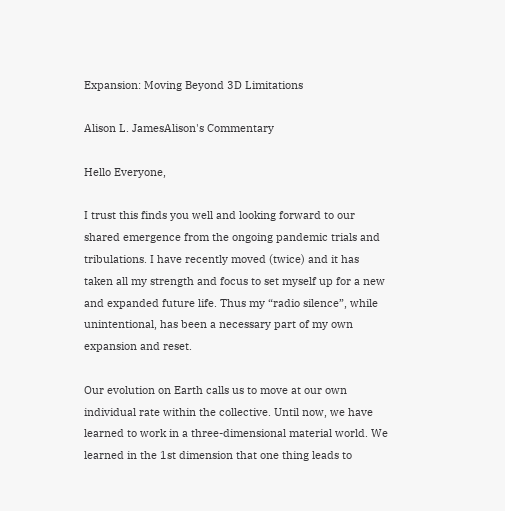Expansion: Moving Beyond 3D Limitations

Alison L. JamesAlison's Commentary

Hello Everyone,

I trust this finds you well and looking forward to our shared emergence from the ongoing pandemic trials and tribulations. I have recently moved (twice) and it has taken all my strength and focus to set myself up for a new and expanded future life. Thus my “radio silence”, while unintentional, has been a necessary part of my own expansion and reset.

Our evolution on Earth calls us to move at our own individual rate within the collective. Until now, we have learned to work in a three-dimensional material world. We learned in the 1st dimension that one thing leads to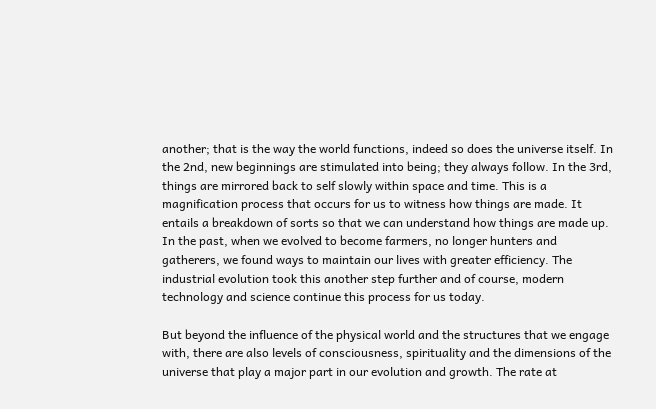another; that is the way the world functions, indeed so does the universe itself. In the 2nd, new beginnings are stimulated into being; they always follow. In the 3rd, things are mirrored back to self slowly within space and time. This is a magnification process that occurs for us to witness how things are made. It entails a breakdown of sorts so that we can understand how things are made up. In the past, when we evolved to become farmers, no longer hunters and gatherers, we found ways to maintain our lives with greater efficiency. The industrial evolution took this another step further and of course, modern technology and science continue this process for us today.

But beyond the influence of the physical world and the structures that we engage with, there are also levels of consciousness, spirituality and the dimensions of the universe that play a major part in our evolution and growth. The rate at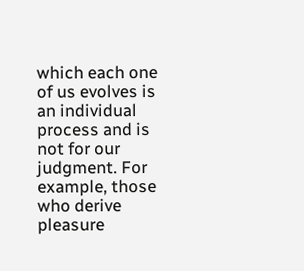which each one of us evolves is an individual process and is not for our judgment. For example, those who derive pleasure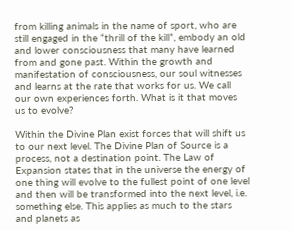from killing animals in the name of sport, who are still engaged in the “thrill of the kill”, embody an old and lower consciousness that many have learned from and gone past. Within the growth and manifestation of consciousness, our soul witnesses and learns at the rate that works for us. We call our own experiences forth. What is it that moves us to evolve?

Within the Divine Plan exist forces that will shift us to our next level. The Divine Plan of Source is a process, not a destination point. The Law of Expansion states that in the universe the energy of one thing will evolve to the fullest point of one level and then will be transformed into the next level, i.e. something else. This applies as much to the stars and planets as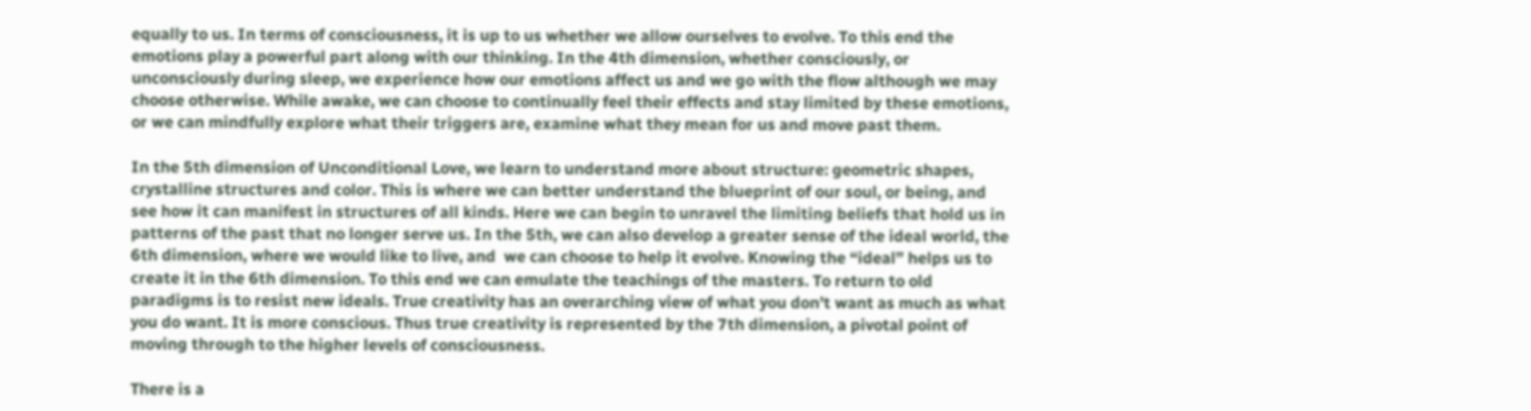equally to us. In terms of consciousness, it is up to us whether we allow ourselves to evolve. To this end the emotions play a powerful part along with our thinking. In the 4th dimension, whether consciously, or unconsciously during sleep, we experience how our emotions affect us and we go with the flow although we may choose otherwise. While awake, we can choose to continually feel their effects and stay limited by these emotions, or we can mindfully explore what their triggers are, examine what they mean for us and move past them.

In the 5th dimension of Unconditional Love, we learn to understand more about structure: geometric shapes, crystalline structures and color. This is where we can better understand the blueprint of our soul, or being, and see how it can manifest in structures of all kinds. Here we can begin to unravel the limiting beliefs that hold us in patterns of the past that no longer serve us. In the 5th, we can also develop a greater sense of the ideal world, the 6th dimension, where we would like to live, and  we can choose to help it evolve. Knowing the “ideal” helps us to create it in the 6th dimension. To this end we can emulate the teachings of the masters. To return to old paradigms is to resist new ideals. True creativity has an overarching view of what you don’t want as much as what you do want. It is more conscious. Thus true creativity is represented by the 7th dimension, a pivotal point of moving through to the higher levels of consciousness.

There is a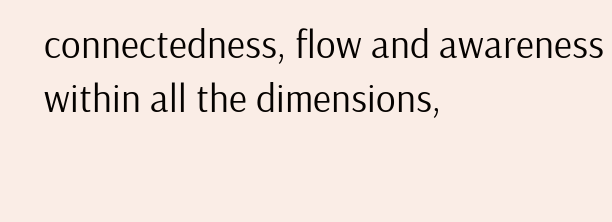connectedness, flow and awareness within all the dimensions,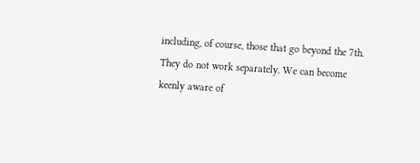including, of course, those that go beyond the 7th. They do not work separately. We can become keenly aware of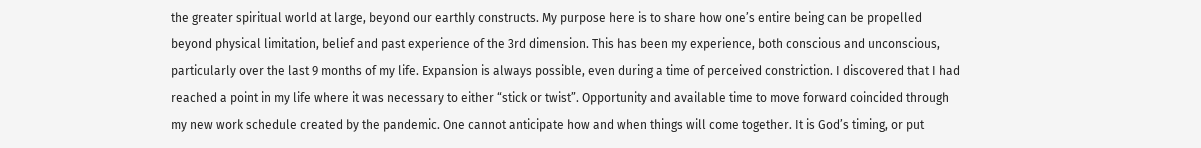the greater spiritual world at large, beyond our earthly constructs. My purpose here is to share how one’s entire being can be propelled beyond physical limitation, belief and past experience of the 3rd dimension. This has been my experience, both conscious and unconscious, particularly over the last 9 months of my life. Expansion is always possible, even during a time of perceived constriction. I discovered that I had reached a point in my life where it was necessary to either “stick or twist”. Opportunity and available time to move forward coincided through my new work schedule created by the pandemic. One cannot anticipate how and when things will come together. It is God’s timing, or put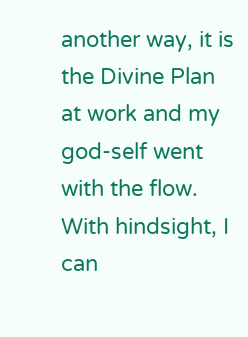another way, it is the Divine Plan at work and my god-self went with the flow. With hindsight, I can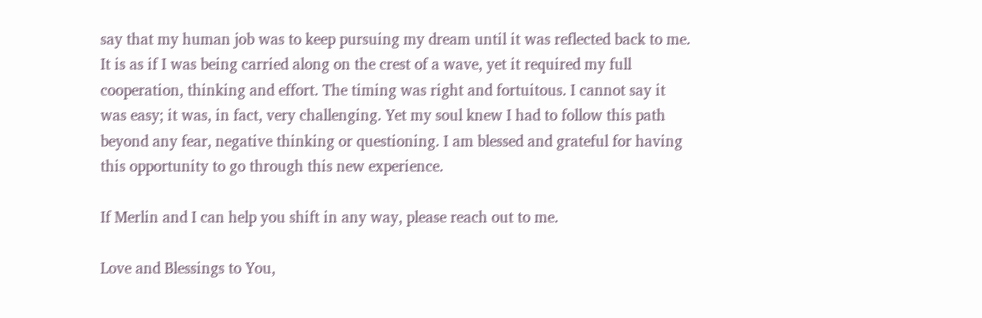say that my human job was to keep pursuing my dream until it was reflected back to me. It is as if I was being carried along on the crest of a wave, yet it required my full cooperation, thinking and effort. The timing was right and fortuitous. I cannot say it was easy; it was, in fact, very challenging. Yet my soul knew I had to follow this path beyond any fear, negative thinking or questioning. I am blessed and grateful for having this opportunity to go through this new experience.

If Merlin and I can help you shift in any way, please reach out to me.

Love and Blessings to You,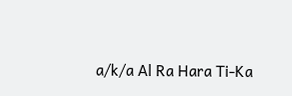a/k/a Al Ra Hara Ti-Ka